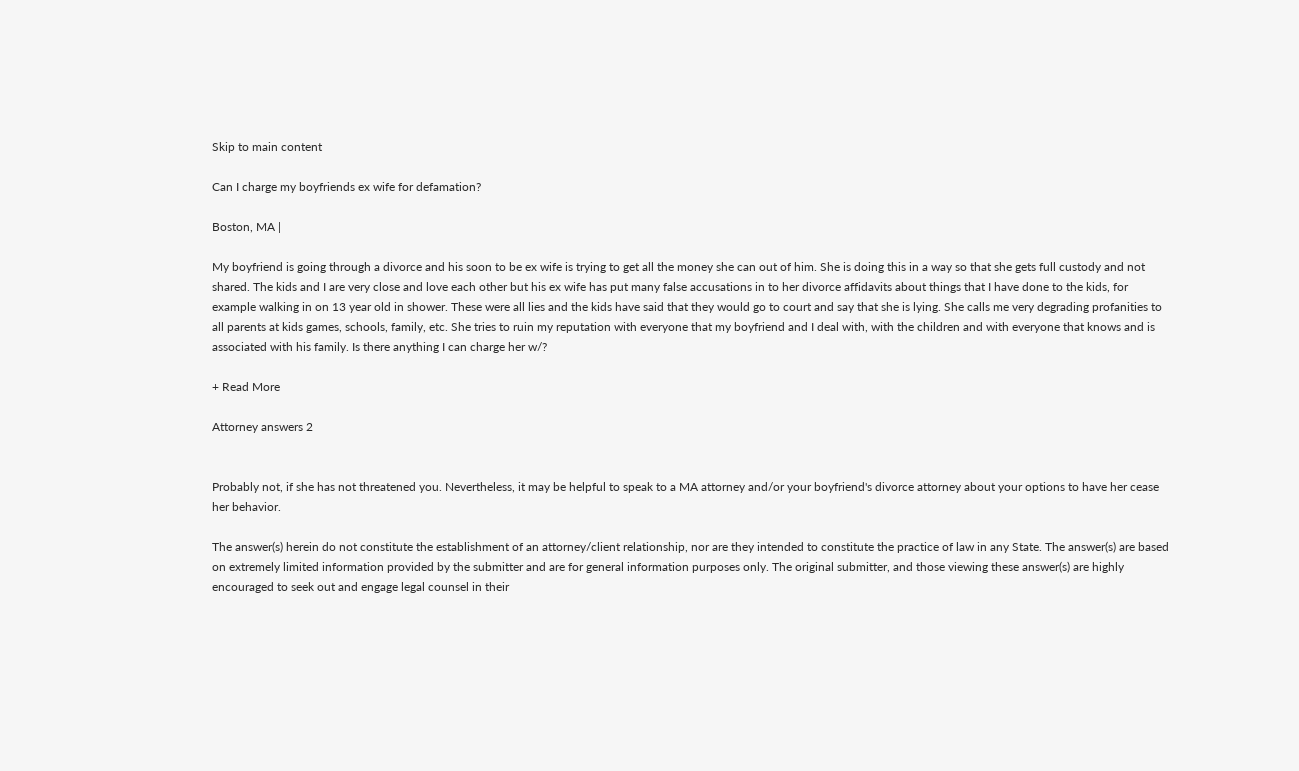Skip to main content

Can I charge my boyfriends ex wife for defamation?

Boston, MA |

My boyfriend is going through a divorce and his soon to be ex wife is trying to get all the money she can out of him. She is doing this in a way so that she gets full custody and not shared. The kids and I are very close and love each other but his ex wife has put many false accusations in to her divorce affidavits about things that I have done to the kids, for example walking in on 13 year old in shower. These were all lies and the kids have said that they would go to court and say that she is lying. She calls me very degrading profanities to all parents at kids games, schools, family, etc. She tries to ruin my reputation with everyone that my boyfriend and I deal with, with the children and with everyone that knows and is associated with his family. Is there anything I can charge her w/?

+ Read More

Attorney answers 2


Probably not, if she has not threatened you. Nevertheless, it may be helpful to speak to a MA attorney and/or your boyfriend's divorce attorney about your options to have her cease her behavior.

The answer(s) herein do not constitute the establishment of an attorney/client relationship, nor are they intended to constitute the practice of law in any State. The answer(s) are based on extremely limited information provided by the submitter and are for general information purposes only. The original submitter, and those viewing these answer(s) are highly encouraged to seek out and engage legal counsel in their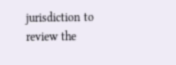jurisdiction to review the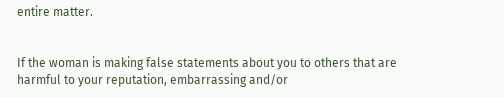entire matter.


If the woman is making false statements about you to others that are harmful to your reputation, embarrassing and/or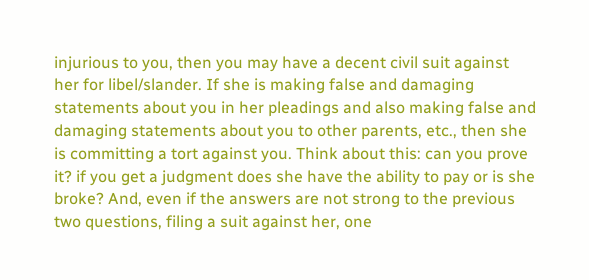injurious to you, then you may have a decent civil suit against her for libel/slander. If she is making false and damaging statements about you in her pleadings and also making false and damaging statements about you to other parents, etc., then she is committing a tort against you. Think about this: can you prove it? if you get a judgment does she have the ability to pay or is she broke? And, even if the answers are not strong to the previous two questions, filing a suit against her, one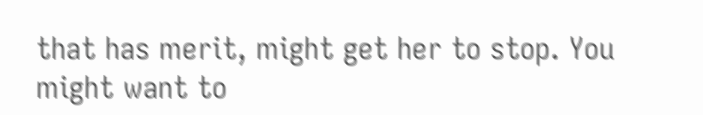that has merit, might get her to stop. You might want to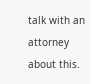talk with an attorney about this.